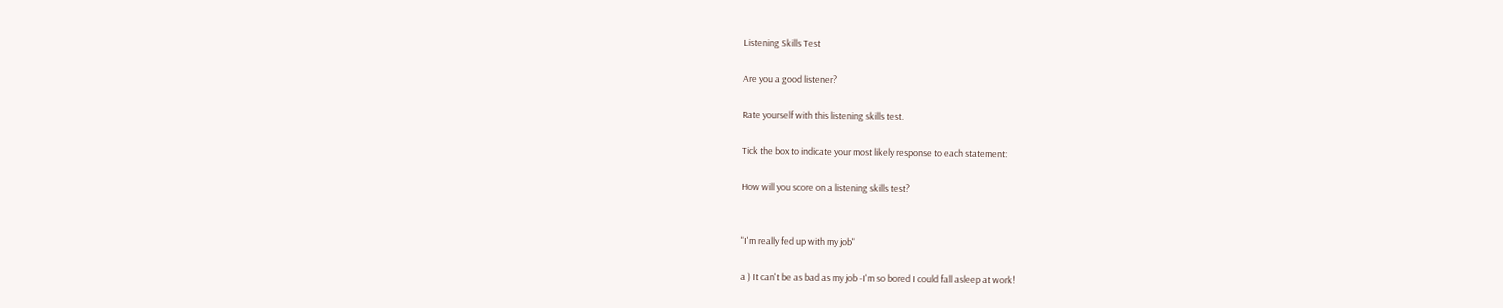Listening Skills Test

Are you a good listener?

Rate yourself with this listening skills test.

Tick the box to indicate your most likely response to each statement:

How will you score on a listening skills test?


"I'm really fed up with my job"

a ) It can't be as bad as my job -I'm so bored I could fall asleep at work!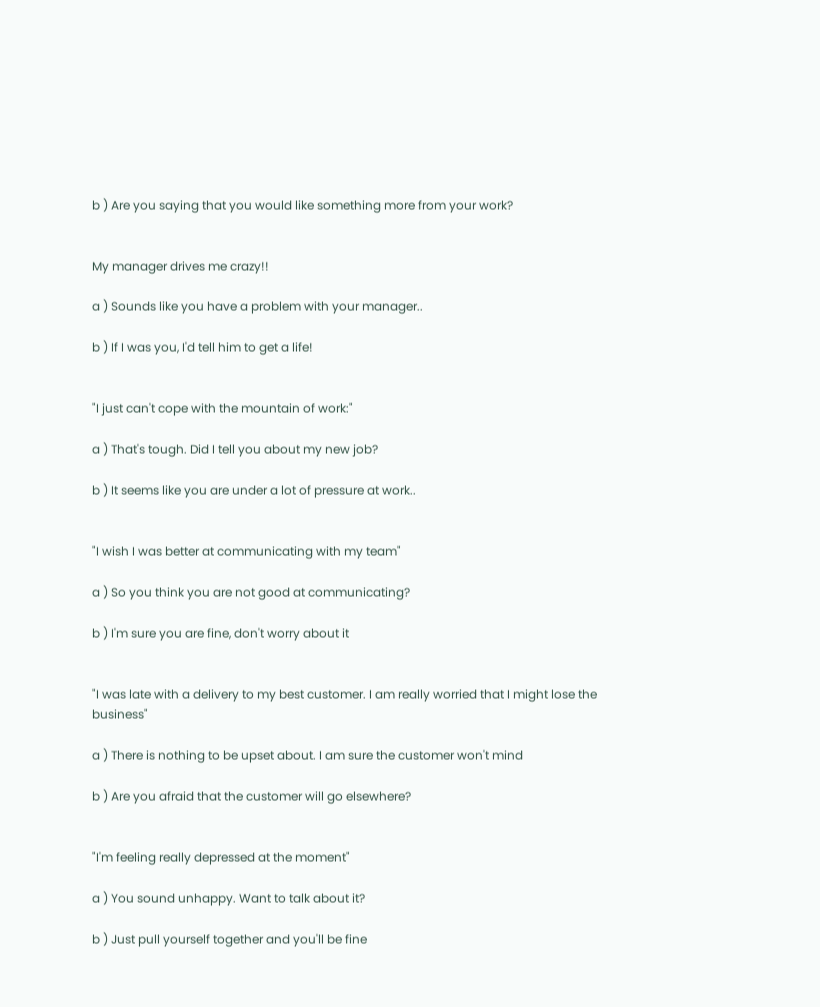b ) Are you saying that you would like something more from your work?


My manager drives me crazy!!

a ) Sounds like you have a problem with your manager..

b ) If I was you, I'd tell him to get a life!


"I just can't cope with the mountain of work:"

a ) That's tough. Did I tell you about my new job?

b ) It seems like you are under a lot of pressure at work..


"I wish I was better at communicating with my team"

a ) So you think you are not good at communicating?

b ) I'm sure you are fine, don't worry about it


"I was late with a delivery to my best customer. I am really worried that I might lose the business"

a ) There is nothing to be upset about. I am sure the customer won't mind

b ) Are you afraid that the customer will go elsewhere?


"I'm feeling really depressed at the moment"

a ) You sound unhappy. Want to talk about it?

b ) Just pull yourself together and you'll be fine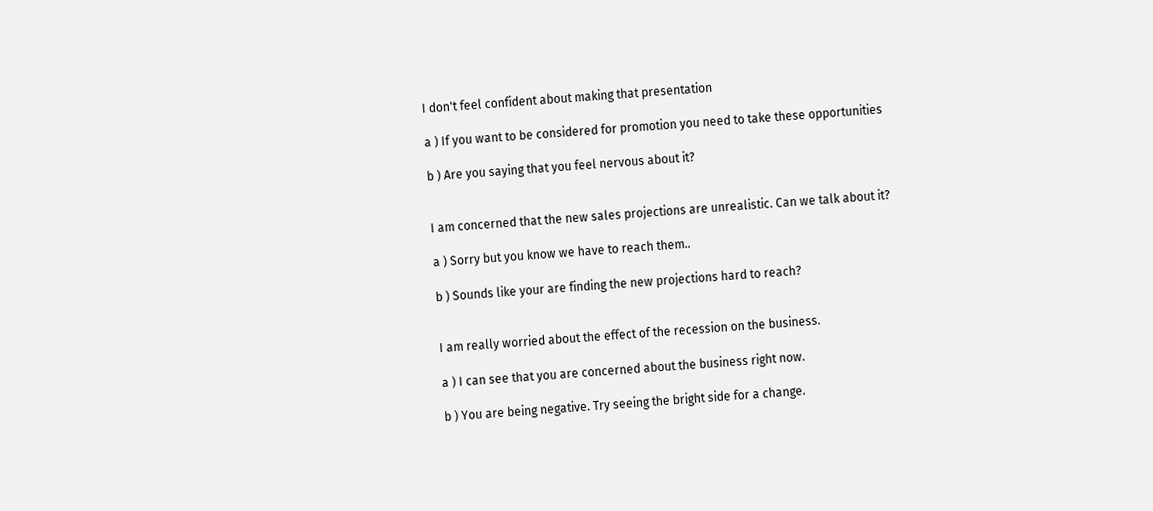I don't feel confident about making that presentation

a ) If you want to be considered for promotion you need to take these opportunities

b ) Are you saying that you feel nervous about it?


I am concerned that the new sales projections are unrealistic. Can we talk about it?

a ) Sorry but you know we have to reach them..

b ) Sounds like your are finding the new projections hard to reach?


I am really worried about the effect of the recession on the business.

a ) I can see that you are concerned about the business right now.

b ) You are being negative. Try seeing the bright side for a change.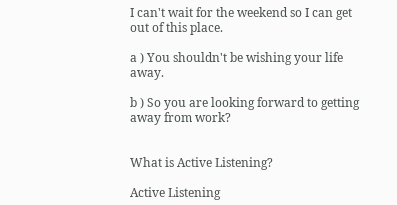I can't wait for the weekend so I can get out of this place.

a ) You shouldn't be wishing your life away.

b ) So you are looking forward to getting away from work?


What is Active Listening?

Active Listening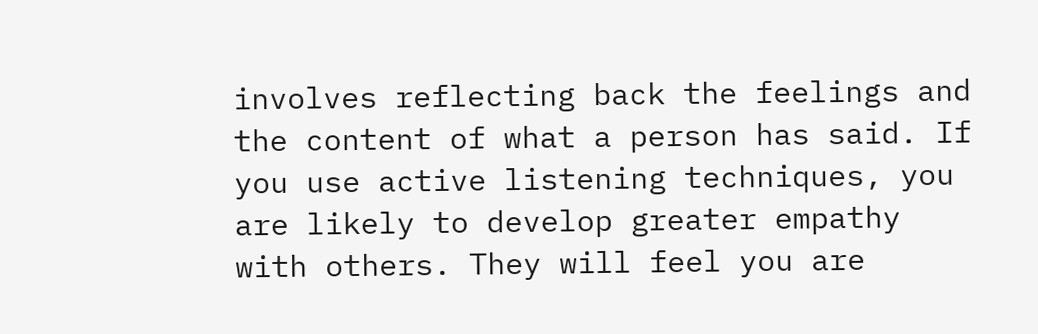involves reflecting back the feelings and the content of what a person has said. If you use active listening techniques, you are likely to develop greater empathy with others. They will feel you are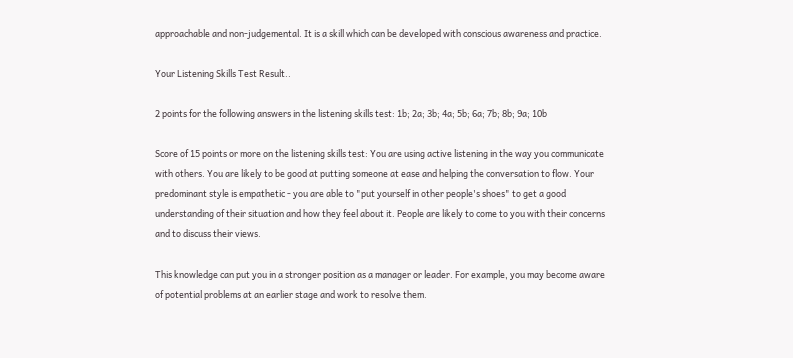approachable and non-judgemental. It is a skill which can be developed with conscious awareness and practice.

Your Listening Skills Test Result..

2 points for the following answers in the listening skills test: 1b; 2a; 3b; 4a; 5b; 6a; 7b; 8b; 9a; 10b

Score of 15 points or more on the listening skills test: You are using active listening in the way you communicate with others. You are likely to be good at putting someone at ease and helping the conversation to flow. Your predominant style is empathetic - you are able to "put yourself in other people's shoes" to get a good understanding of their situation and how they feel about it. People are likely to come to you with their concerns and to discuss their views.

This knowledge can put you in a stronger position as a manager or leader. For example, you may become aware of potential problems at an earlier stage and work to resolve them.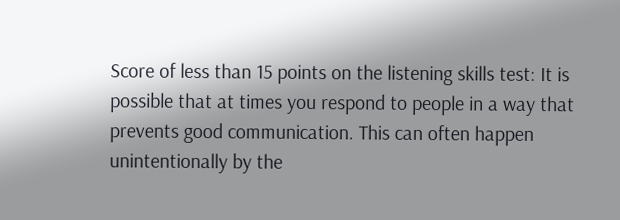Score of less than 15 points on the listening skills test: It is possible that at times you respond to people in a way that prevents good communication. This can often happen unintentionally by the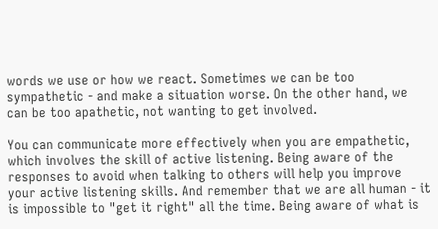words we use or how we react. Sometimes we can be too sympathetic - and make a situation worse. On the other hand, we can be too apathetic, not wanting to get involved.

You can communicate more effectively when you are empathetic, which involves the skill of active listening. Being aware of the responses to avoid when talking to others will help you improve your active listening skills. And remember that we are all human - it is impossible to "get it right" all the time. Being aware of what is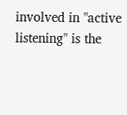involved in "active listening" is the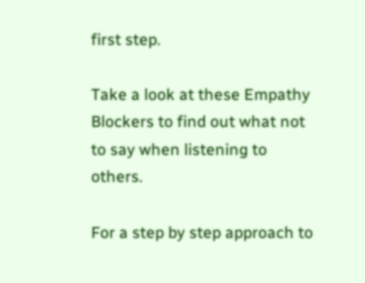first step.

Take a look at these Empathy Blockers to find out what not to say when listening to others.

For a step by step approach to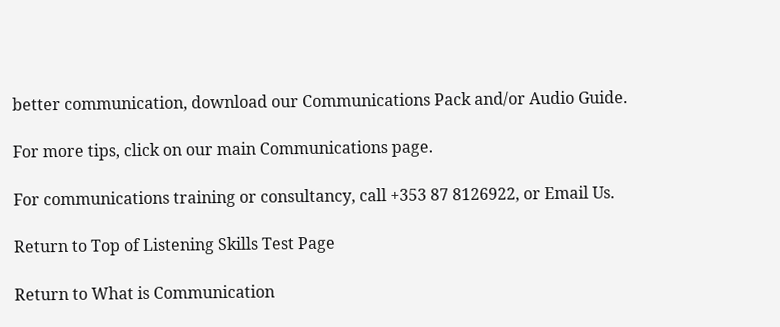better communication, download our Communications Pack and/or Audio Guide.

For more tips, click on our main Communications page.

For communications training or consultancy, call +353 87 8126922, or Email Us.

Return to Top of Listening Skills Test Page

Return to What is Communication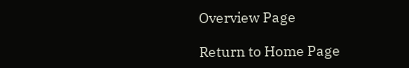Overview Page

Return to Home Page